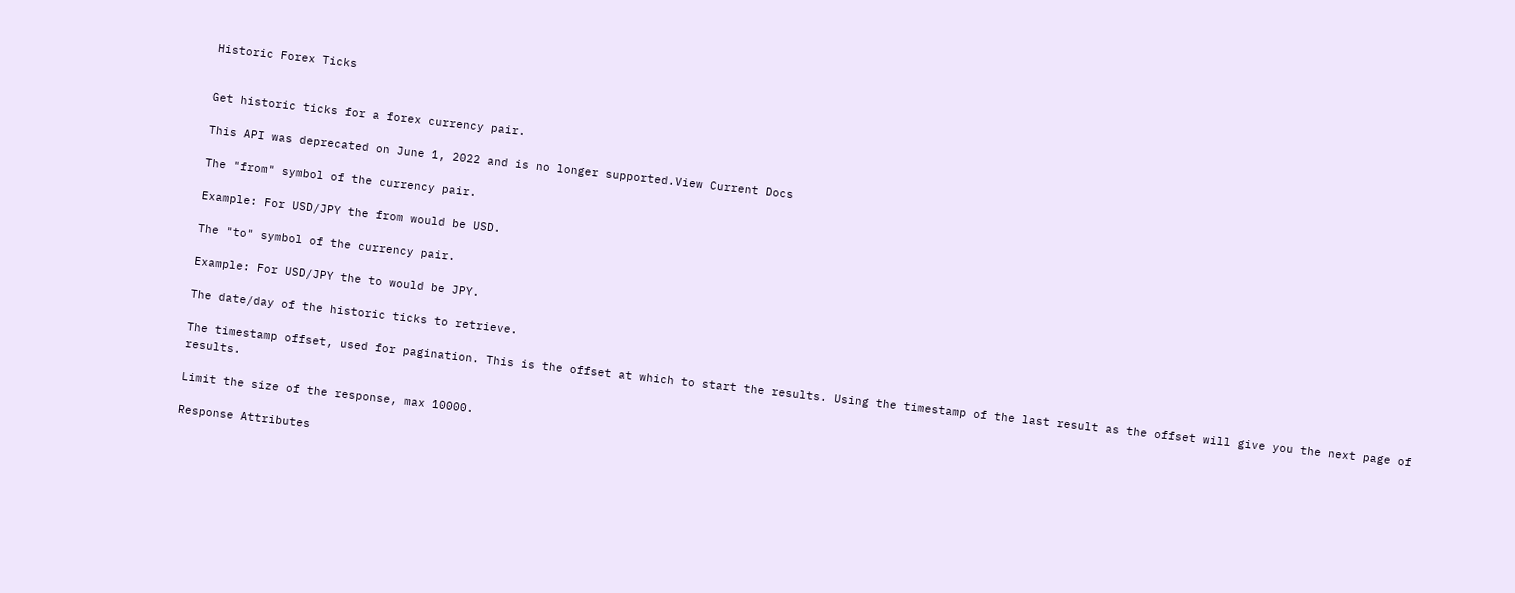Historic Forex Ticks


Get historic ticks for a forex currency pair.

This API was deprecated on June 1, 2022 and is no longer supported.View Current Docs

The "from" symbol of the currency pair.

Example: For USD/JPY the from would be USD.

The "to" symbol of the currency pair.

Example: For USD/JPY the to would be JPY.

The date/day of the historic ticks to retrieve.

The timestamp offset, used for pagination. This is the offset at which to start the results. Using the timestamp of the last result as the offset will give you the next page of results.

Limit the size of the response, max 10000.

Response Attributes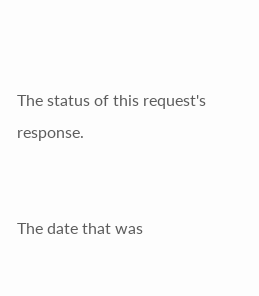The status of this request's response.


The date that was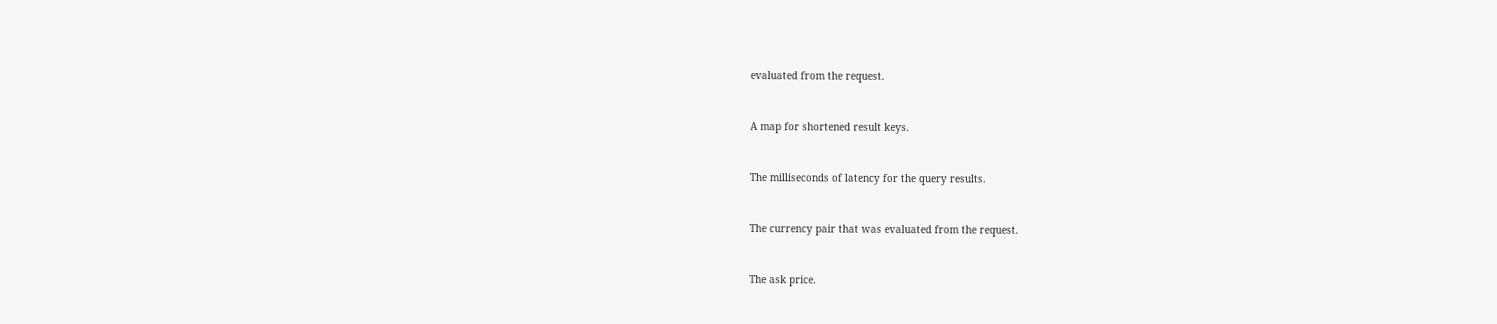evaluated from the request.


A map for shortened result keys.


The milliseconds of latency for the query results.


The currency pair that was evaluated from the request.


The ask price.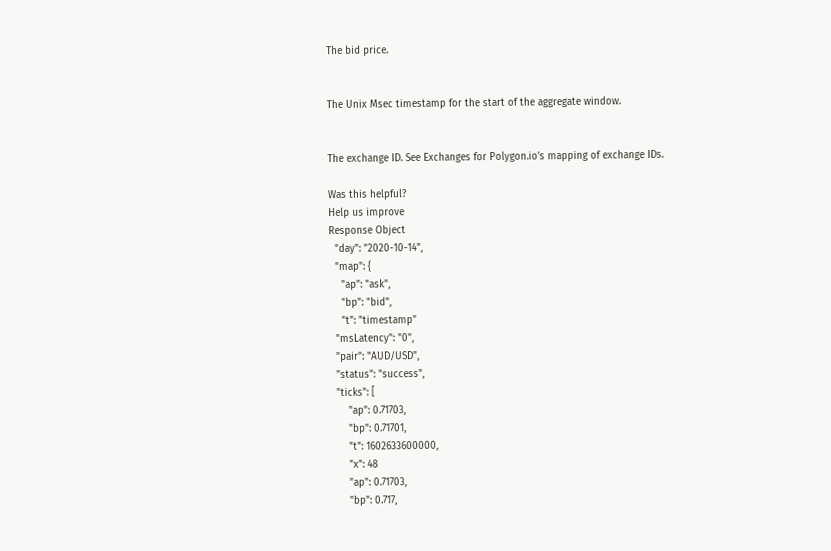The bid price.


The Unix Msec timestamp for the start of the aggregate window.


The exchange ID. See Exchanges for Polygon.io's mapping of exchange IDs.

Was this helpful?
Help us improve
Response Object
  "day": "2020-10-14",
  "map": {
    "ap": "ask",
    "bp": "bid",
    "t": "timestamp"
  "msLatency": "0",
  "pair": "AUD/USD",
  "status": "success",
  "ticks": [
      "ap": 0.71703,
      "bp": 0.71701,
      "t": 1602633600000,
      "x": 48
      "ap": 0.71703,
      "bp": 0.717,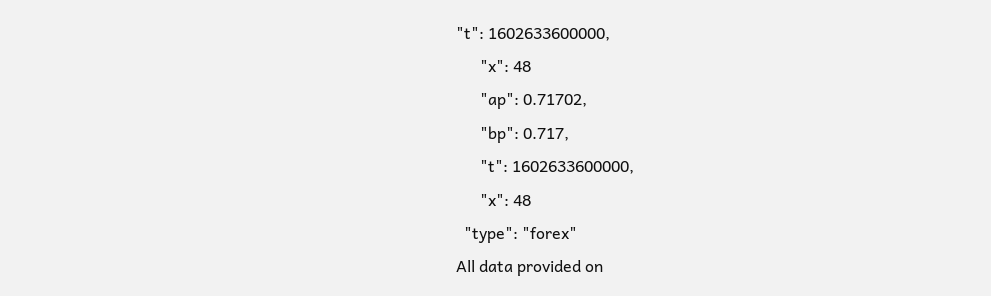"t": 1602633600000,
      "x": 48
      "ap": 0.71702,
      "bp": 0.717,
      "t": 1602633600000,
      "x": 48
  "type": "forex"
All data provided on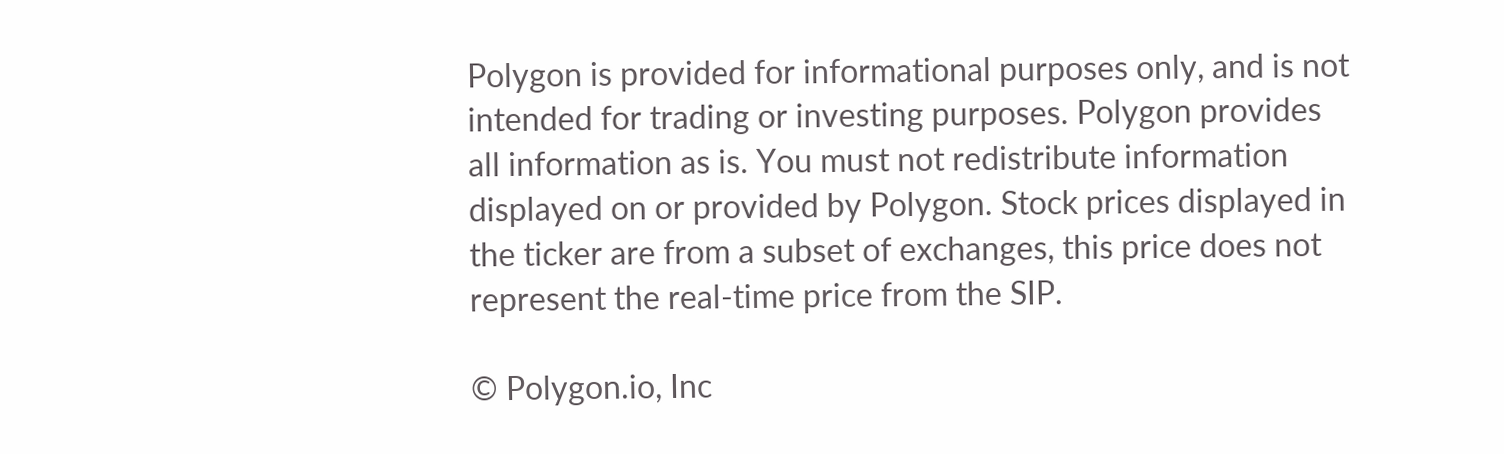Polygon is provided for informational purposes only, and is not intended for trading or investing purposes. Polygon provides all information as is. You must not redistribute information displayed on or provided by Polygon. Stock prices displayed in the ticker are from a subset of exchanges, this price does not represent the real-time price from the SIP.

© Polygon.io, Inc